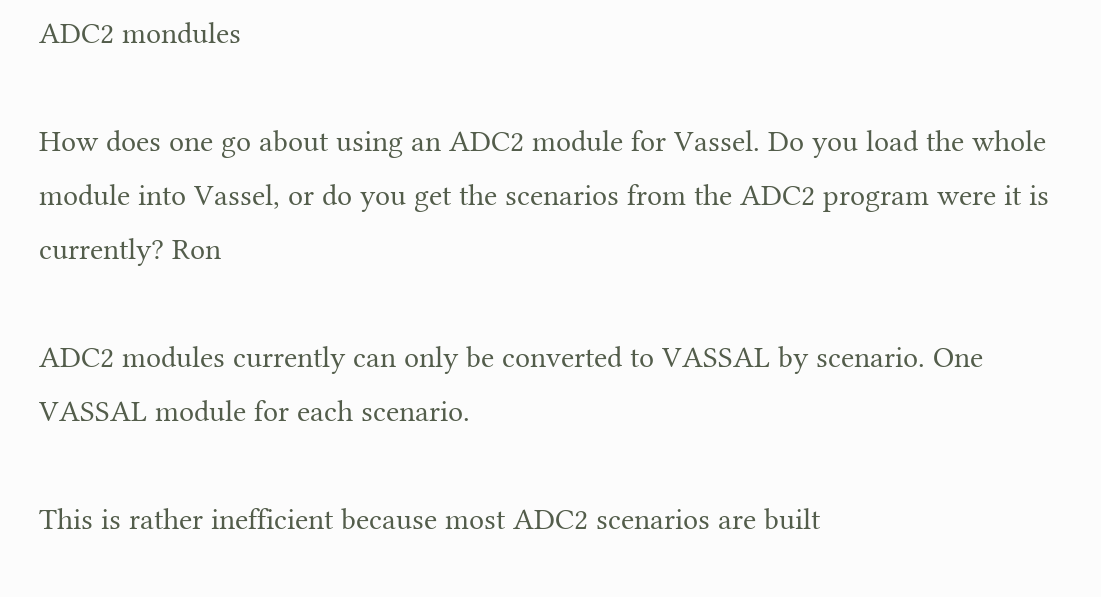ADC2 mondules

How does one go about using an ADC2 module for Vassel. Do you load the whole module into Vassel, or do you get the scenarios from the ADC2 program were it is currently? Ron

ADC2 modules currently can only be converted to VASSAL by scenario. One VASSAL module for each scenario.

This is rather inefficient because most ADC2 scenarios are built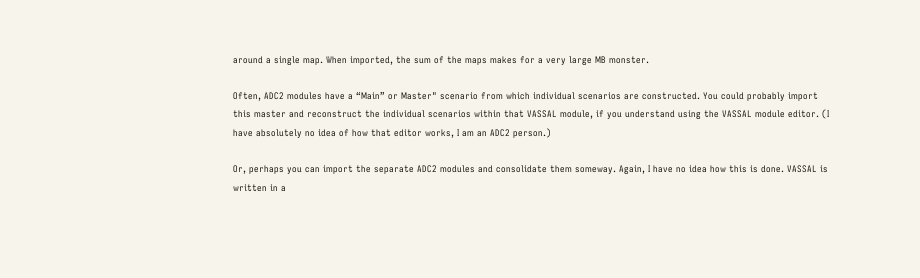around a single map. When imported, the sum of the maps makes for a very large MB monster.

Often, ADC2 modules have a “Main” or Master" scenario from which individual scenarios are constructed. You could probably import this master and reconstruct the individual scenarios within that VASSAL module, if you understand using the VASSAL module editor. (I have absolutely no idea of how that editor works, I am an ADC2 person.)

Or, perhaps you can import the separate ADC2 modules and consolidate them someway. Again, I have no idea how this is done. VASSAL is written in a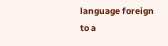language foreign to a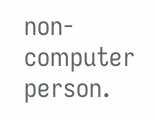non-computer person.